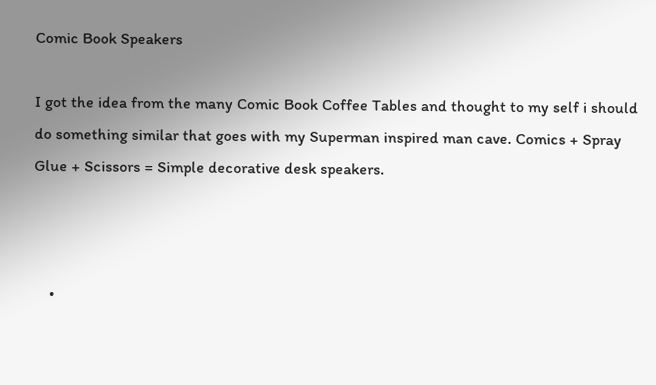Comic Book Speakers

I got the idea from the many Comic Book Coffee Tables and thought to my self i should do something similar that goes with my Superman inspired man cave. Comics + Spray Glue + Scissors = Simple decorative desk speakers.



    •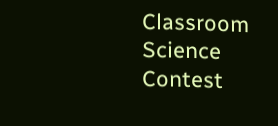Classroom Science Contest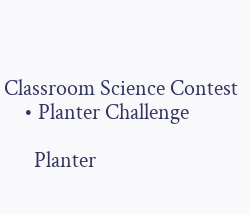Classroom Science Contest
    • Planter Challenge

      Planter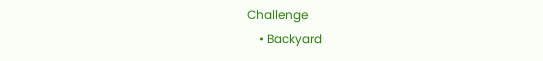Challenge
    • Backyard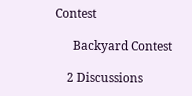Contest

      Backyard Contest

    2 Discussions